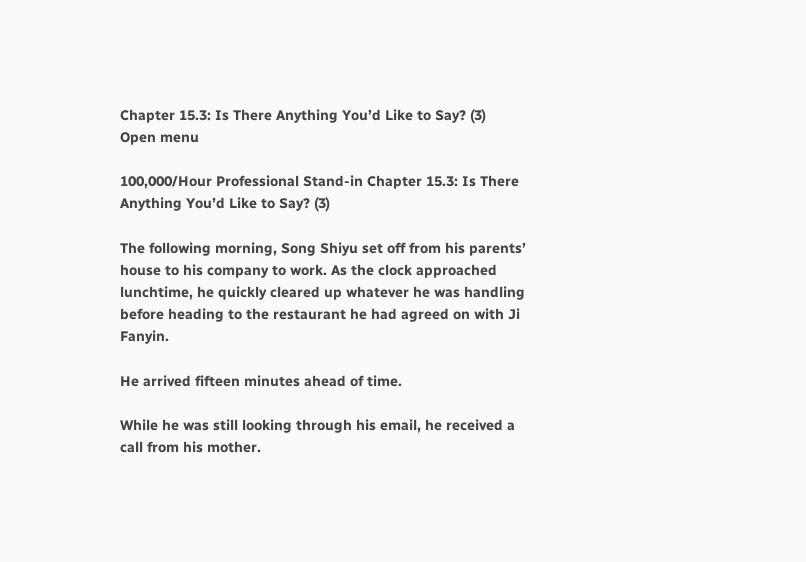Chapter 15.3: Is There Anything You’d Like to Say? (3)
Open menu

100,000/Hour Professional Stand-in Chapter 15.3: Is There Anything You’d Like to Say? (3)

The following morning, Song Shiyu set off from his parents’ house to his company to work. As the clock approached lunchtime, he quickly cleared up whatever he was handling before heading to the restaurant he had agreed on with Ji Fanyin.

He arrived fifteen minutes ahead of time.

While he was still looking through his email, he received a call from his mother.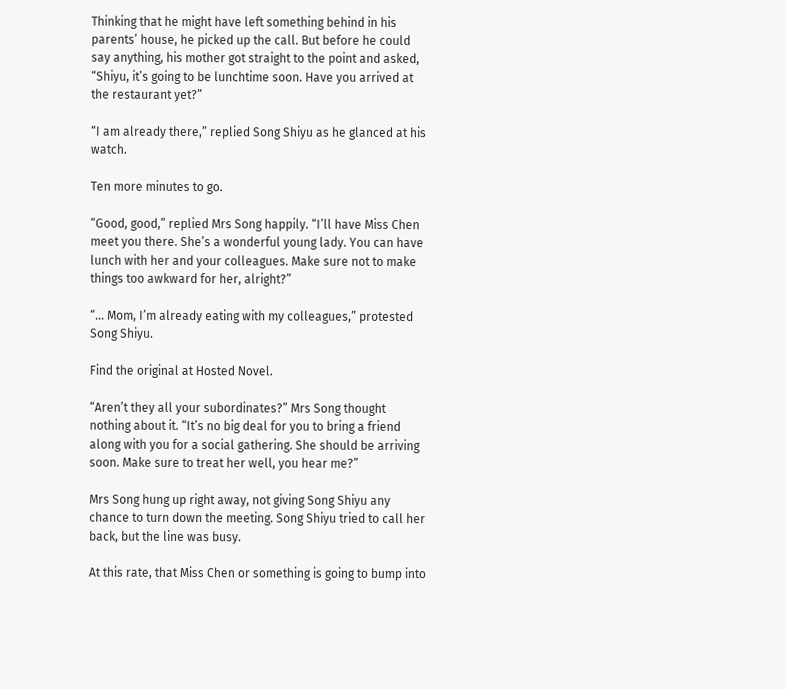Thinking that he might have left something behind in his parents’ house, he picked up the call. But before he could say anything, his mother got straight to the point and asked, “Shiyu, it’s going to be lunchtime soon. Have you arrived at the restaurant yet?”

“I am already there,” replied Song Shiyu as he glanced at his watch.

Ten more minutes to go.

“Good, good,” replied Mrs Song happily. “I’ll have Miss Chen meet you there. She’s a wonderful young lady. You can have lunch with her and your colleagues. Make sure not to make things too awkward for her, alright?”

“… Mom, I’m already eating with my colleagues,” protested Song Shiyu.

Find the original at Hosted Novel.

“Aren’t they all your subordinates?” Mrs Song thought nothing about it. “It’s no big deal for you to bring a friend along with you for a social gathering. She should be arriving soon. Make sure to treat her well, you hear me?”

Mrs Song hung up right away, not giving Song Shiyu any chance to turn down the meeting. Song Shiyu tried to call her back, but the line was busy.

At this rate, that Miss Chen or something is going to bump into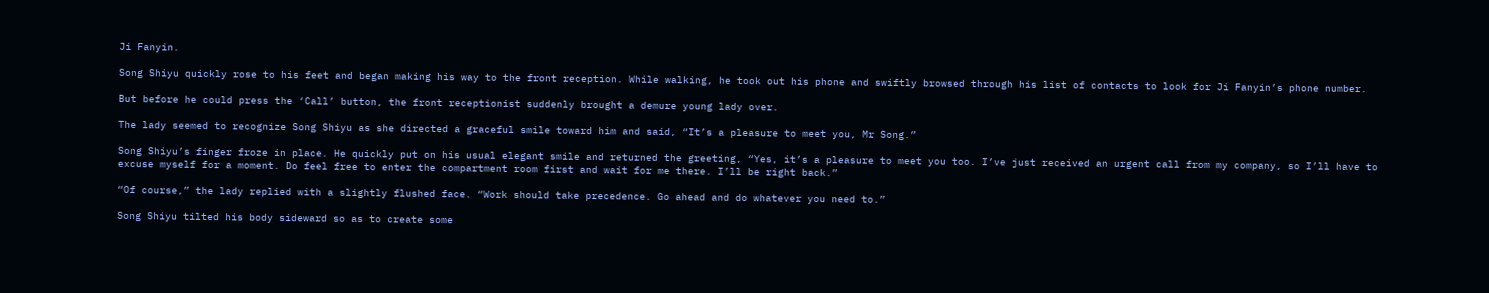Ji Fanyin.

Song Shiyu quickly rose to his feet and began making his way to the front reception. While walking, he took out his phone and swiftly browsed through his list of contacts to look for Ji Fanyin’s phone number.

But before he could press the ‘Call’ button, the front receptionist suddenly brought a demure young lady over.

The lady seemed to recognize Song Shiyu as she directed a graceful smile toward him and said, “It’s a pleasure to meet you, Mr Song.”

Song Shiyu’s finger froze in place. He quickly put on his usual elegant smile and returned the greeting, “Yes, it’s a pleasure to meet you too. I’ve just received an urgent call from my company, so I’ll have to excuse myself for a moment. Do feel free to enter the compartment room first and wait for me there. I’ll be right back.”

“Of course,” the lady replied with a slightly flushed face. “Work should take precedence. Go ahead and do whatever you need to.”

Song Shiyu tilted his body sideward so as to create some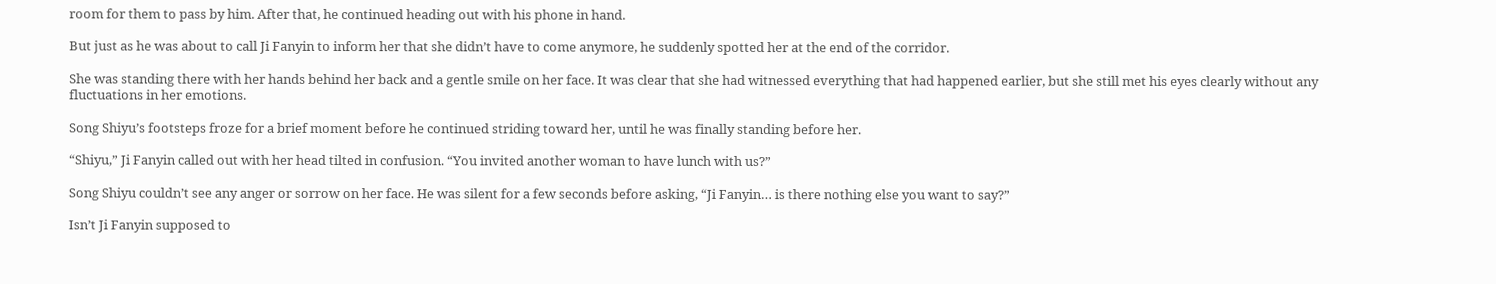room for them to pass by him. After that, he continued heading out with his phone in hand.

But just as he was about to call Ji Fanyin to inform her that she didn’t have to come anymore, he suddenly spotted her at the end of the corridor.

She was standing there with her hands behind her back and a gentle smile on her face. It was clear that she had witnessed everything that had happened earlier, but she still met his eyes clearly without any fluctuations in her emotions.

Song Shiyu’s footsteps froze for a brief moment before he continued striding toward her, until he was finally standing before her.

“Shiyu,” Ji Fanyin called out with her head tilted in confusion. “You invited another woman to have lunch with us?”

Song Shiyu couldn’t see any anger or sorrow on her face. He was silent for a few seconds before asking, “Ji Fanyin… is there nothing else you want to say?”

Isn’t Ji Fanyin supposed to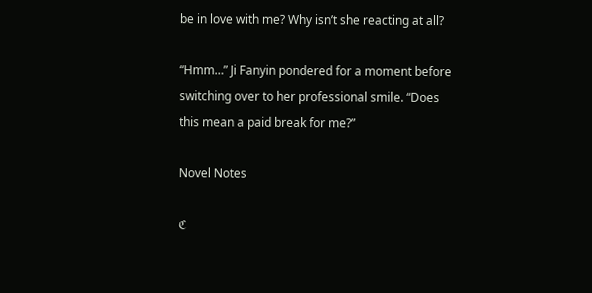be in love with me? Why isn’t she reacting at all?

“Hmm…” Ji Fanyin pondered for a moment before switching over to her professional smile. “Does this mean a paid break for me?”

Novel Notes

ℭ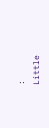:
Little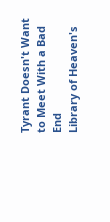Tyrant Doesn't Want to Meet With a Bad End
Library of Heaven's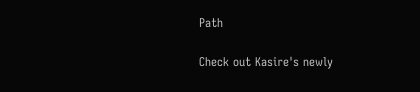Path

Check out Kasire's newly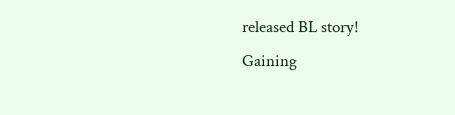released BL story!
Gaining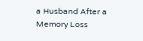a Husband After a Memory Loss